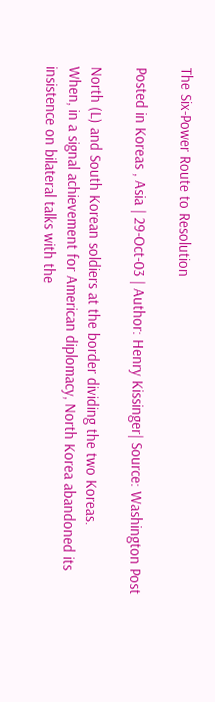The Six-Power Route to Resolution

Posted in Koreas , Asia | 29-Oct-03 | Author: Henry Kissinger| Source: Washington Post

North (L) and South Korean soldiers at the border dividing the two Koreas.
When, in a signal achievement for American diplomacy, North Korea abandoned its insistence on bilateral talks with the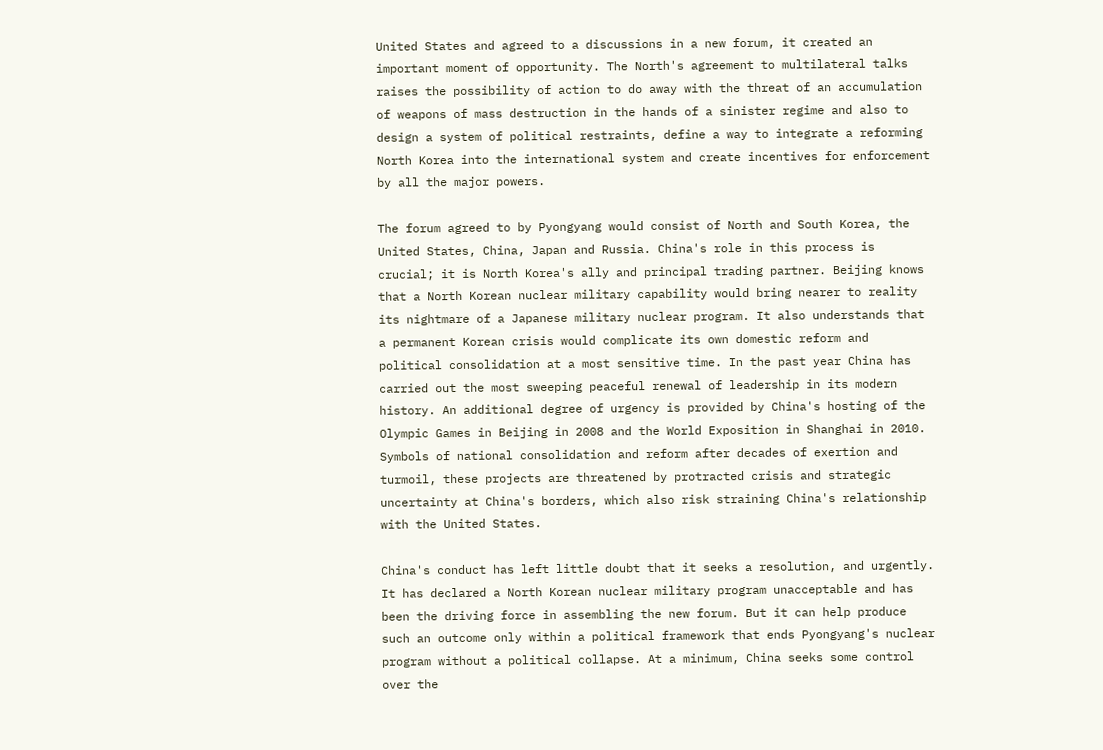United States and agreed to a discussions in a new forum, it created an important moment of opportunity. The North's agreement to multilateral talks raises the possibility of action to do away with the threat of an accumulation of weapons of mass destruction in the hands of a sinister regime and also to design a system of political restraints, define a way to integrate a reforming North Korea into the international system and create incentives for enforcement by all the major powers.

The forum agreed to by Pyongyang would consist of North and South Korea, the United States, China, Japan and Russia. China's role in this process is crucial; it is North Korea's ally and principal trading partner. Beijing knows that a North Korean nuclear military capability would bring nearer to reality its nightmare of a Japanese military nuclear program. It also understands that a permanent Korean crisis would complicate its own domestic reform and political consolidation at a most sensitive time. In the past year China has carried out the most sweeping peaceful renewal of leadership in its modern history. An additional degree of urgency is provided by China's hosting of the Olympic Games in Beijing in 2008 and the World Exposition in Shanghai in 2010. Symbols of national consolidation and reform after decades of exertion and turmoil, these projects are threatened by protracted crisis and strategic uncertainty at China's borders, which also risk straining China's relationship with the United States.

China's conduct has left little doubt that it seeks a resolution, and urgently. It has declared a North Korean nuclear military program unacceptable and has been the driving force in assembling the new forum. But it can help produce such an outcome only within a political framework that ends Pyongyang's nuclear program without a political collapse. At a minimum, China seeks some control over the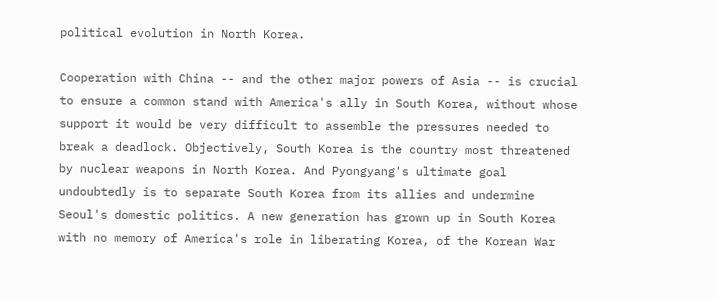political evolution in North Korea.

Cooperation with China -- and the other major powers of Asia -- is crucial to ensure a common stand with America's ally in South Korea, without whose support it would be very difficult to assemble the pressures needed to break a deadlock. Objectively, South Korea is the country most threatened by nuclear weapons in North Korea. And Pyongyang's ultimate goal undoubtedly is to separate South Korea from its allies and undermine Seoul's domestic politics. A new generation has grown up in South Korea with no memory of America's role in liberating Korea, of the Korean War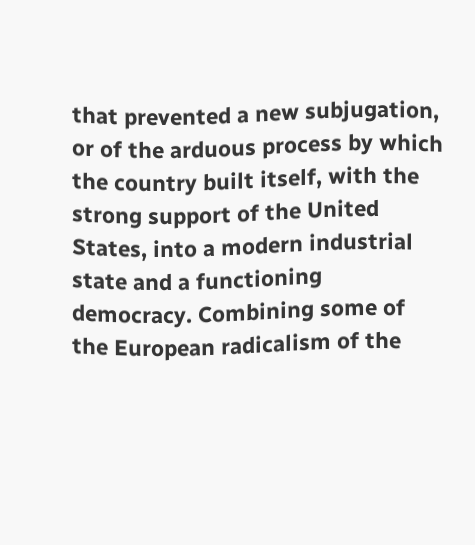that prevented a new subjugation, or of the arduous process by which the country built itself, with the strong support of the United States, into a modern industrial state and a functioning democracy. Combining some of the European radicalism of the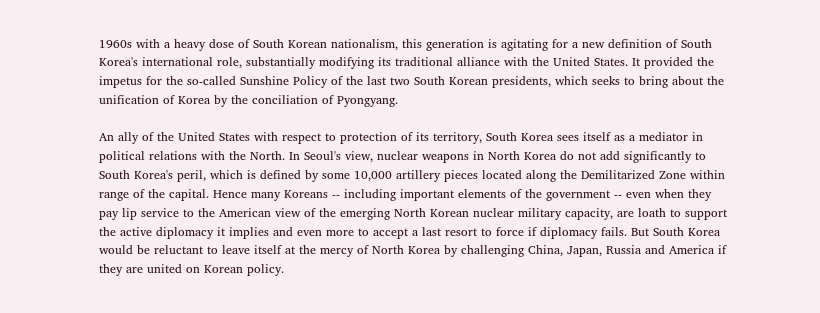1960s with a heavy dose of South Korean nationalism, this generation is agitating for a new definition of South Korea's international role, substantially modifying its traditional alliance with the United States. It provided the impetus for the so-called Sunshine Policy of the last two South Korean presidents, which seeks to bring about the unification of Korea by the conciliation of Pyongyang.

An ally of the United States with respect to protection of its territory, South Korea sees itself as a mediator in political relations with the North. In Seoul's view, nuclear weapons in North Korea do not add significantly to South Korea's peril, which is defined by some 10,000 artillery pieces located along the Demilitarized Zone within range of the capital. Hence many Koreans -- including important elements of the government -- even when they pay lip service to the American view of the emerging North Korean nuclear military capacity, are loath to support the active diplomacy it implies and even more to accept a last resort to force if diplomacy fails. But South Korea would be reluctant to leave itself at the mercy of North Korea by challenging China, Japan, Russia and America if they are united on Korean policy.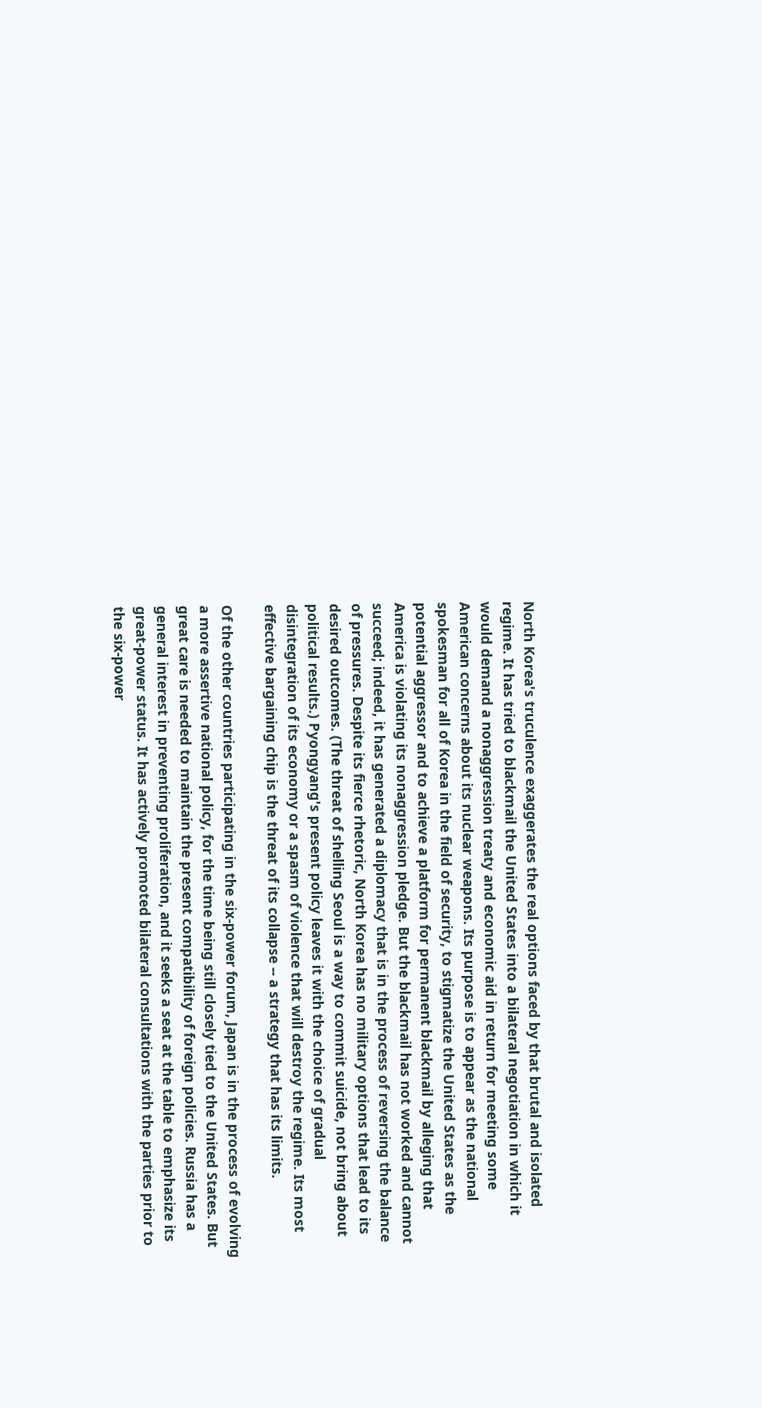North Korea's truculence exaggerates the real options faced by that brutal and isolated regime. It has tried to blackmail the United States into a bilateral negotiation in which it would demand a nonaggression treaty and economic aid in return for meeting some American concerns about its nuclear weapons. Its purpose is to appear as the national spokesman for all of Korea in the field of security, to stigmatize the United States as the potential aggressor and to achieve a platform for permanent blackmail by alleging that America is violating its nonaggression pledge. But the blackmail has not worked and cannot succeed; indeed, it has generated a diplomacy that is in the process of reversing the balance of pressures. Despite its fierce rhetoric, North Korea has no military options that lead to its desired outcomes. (The threat of shelling Seoul is a way to commit suicide, not bring about political results.) Pyongyang's present policy leaves it with the choice of gradual disintegration of its economy or a spasm of violence that will destroy the regime. Its most effective bargaining chip is the threat of its collapse -- a strategy that has its limits.

Of the other countries participating in the six-power forum, Japan is in the process of evolving a more assertive national policy, for the time being still closely tied to the United States. But great care is needed to maintain the present compatibility of foreign policies. Russia has a general interest in preventing proliferation, and it seeks a seat at the table to emphasize its great-power status. It has actively promoted bilateral consultations with the parties prior to the six-power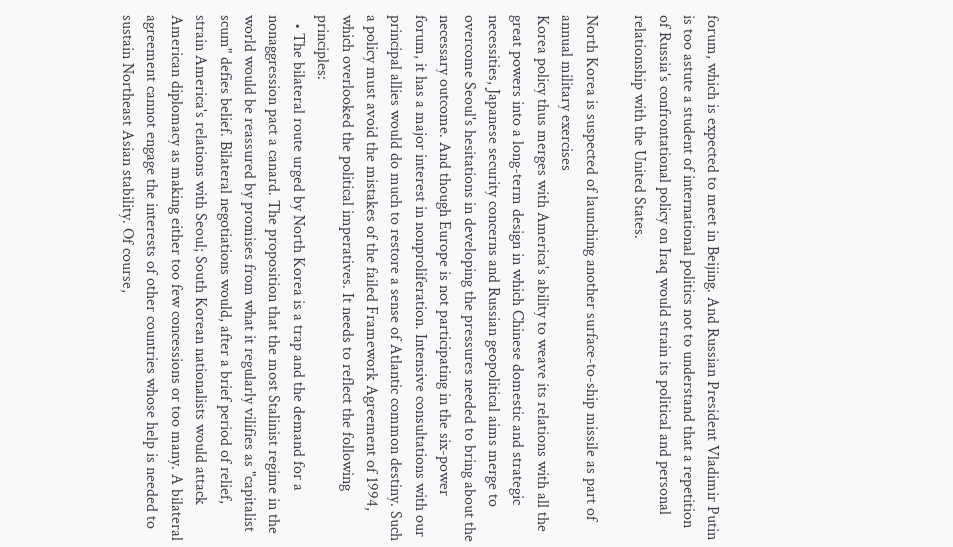forum, which is expected to meet in Beijing. And Russian President Vladimir Putin is too astute a student of international politics not to understand that a repetition of Russia's confrontational policy on Iraq would strain its political and personal relationship with the United States.

North Korea is suspected of launching another surface-to-ship missile as part of annual military exercises
Korea policy thus merges with America's ability to weave its relations with all the great powers into a long-term design in which Chinese domestic and strategic necessities, Japanese security concerns and Russian geopolitical aims merge to overcome Seoul's hesitations in developing the pressures needed to bring about the necessary outcome. And though Europe is not participating in the six-power forum, it has a major interest in nonproliferation. Intensive consultations with our principal allies would do much to restore a sense of Atlantic common destiny. Such a policy must avoid the mistakes of the failed Framework Agreement of 1994, which overlooked the political imperatives. It needs to reflect the following principles:
  • The bilateral route urged by North Korea is a trap and the demand for a nonaggression pact a canard. The proposition that the most Stalinist regime in the world would be reassured by promises from what it regularly vilifies as "capitalist scum" defies belief. Bilateral negotiations would, after a brief period of relief, strain America's relations with Seoul; South Korean nationalists would attack American diplomacy as making either too few concessions or too many. A bilateral agreement cannot engage the interests of other countries whose help is needed to sustain Northeast Asian stability. Of course,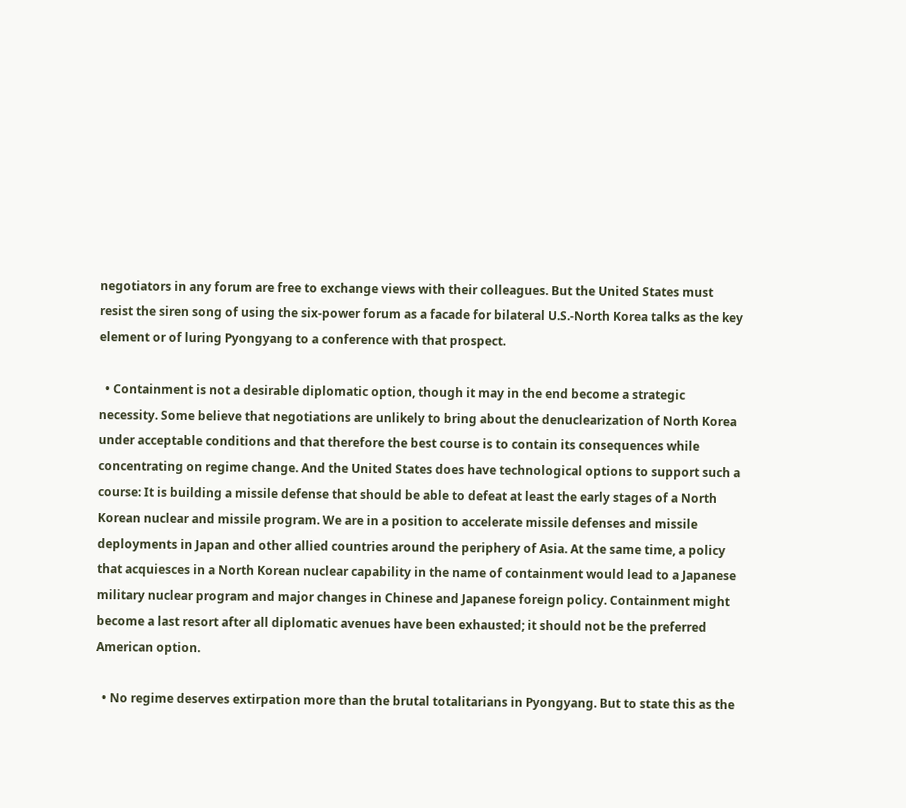negotiators in any forum are free to exchange views with their colleagues. But the United States must resist the siren song of using the six-power forum as a facade for bilateral U.S.-North Korea talks as the key element or of luring Pyongyang to a conference with that prospect.

  • Containment is not a desirable diplomatic option, though it may in the end become a strategic necessity. Some believe that negotiations are unlikely to bring about the denuclearization of North Korea under acceptable conditions and that therefore the best course is to contain its consequences while concentrating on regime change. And the United States does have technological options to support such a course: It is building a missile defense that should be able to defeat at least the early stages of a North Korean nuclear and missile program. We are in a position to accelerate missile defenses and missile deployments in Japan and other allied countries around the periphery of Asia. At the same time, a policy that acquiesces in a North Korean nuclear capability in the name of containment would lead to a Japanese military nuclear program and major changes in Chinese and Japanese foreign policy. Containment might become a last resort after all diplomatic avenues have been exhausted; it should not be the preferred American option.

  • No regime deserves extirpation more than the brutal totalitarians in Pyongyang. But to state this as the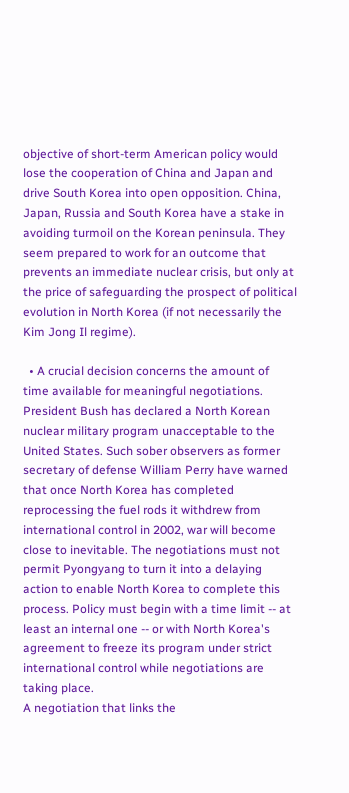objective of short-term American policy would lose the cooperation of China and Japan and drive South Korea into open opposition. China, Japan, Russia and South Korea have a stake in avoiding turmoil on the Korean peninsula. They seem prepared to work for an outcome that prevents an immediate nuclear crisis, but only at the price of safeguarding the prospect of political evolution in North Korea (if not necessarily the Kim Jong Il regime).

  • A crucial decision concerns the amount of time available for meaningful negotiations. President Bush has declared a North Korean nuclear military program unacceptable to the United States. Such sober observers as former secretary of defense William Perry have warned that once North Korea has completed reprocessing the fuel rods it withdrew from international control in 2002, war will become close to inevitable. The negotiations must not permit Pyongyang to turn it into a delaying action to enable North Korea to complete this process. Policy must begin with a time limit -- at least an internal one -- or with North Korea's agreement to freeze its program under strict international control while negotiations are taking place.
A negotiation that links the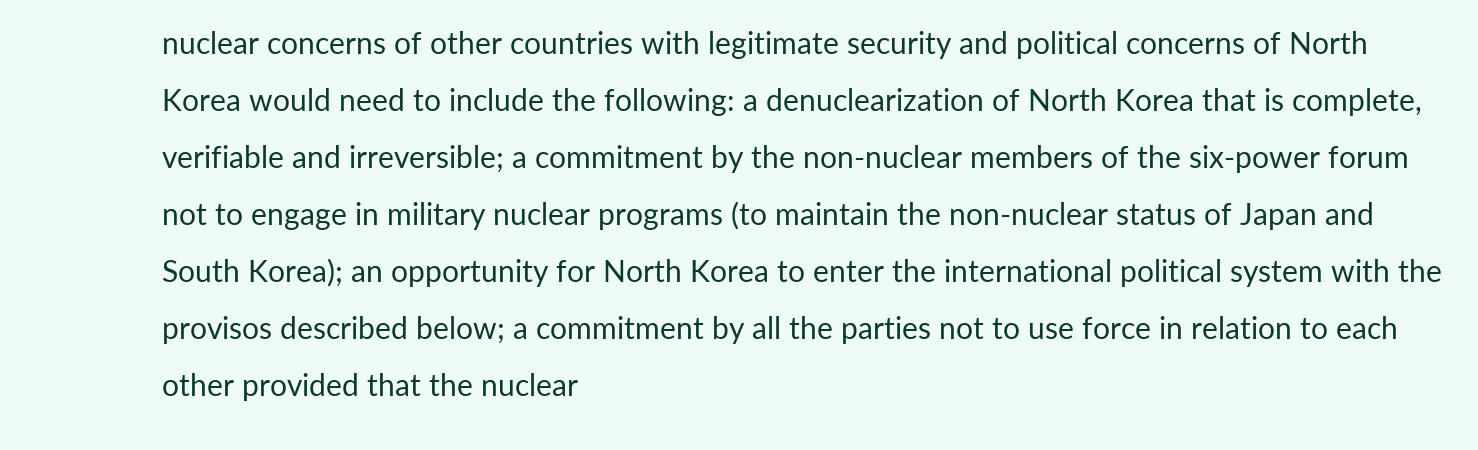nuclear concerns of other countries with legitimate security and political concerns of North Korea would need to include the following: a denuclearization of North Korea that is complete, verifiable and irreversible; a commitment by the non-nuclear members of the six-power forum not to engage in military nuclear programs (to maintain the non-nuclear status of Japan and South Korea); an opportunity for North Korea to enter the international political system with the provisos described below; a commitment by all the parties not to use force in relation to each other provided that the nuclear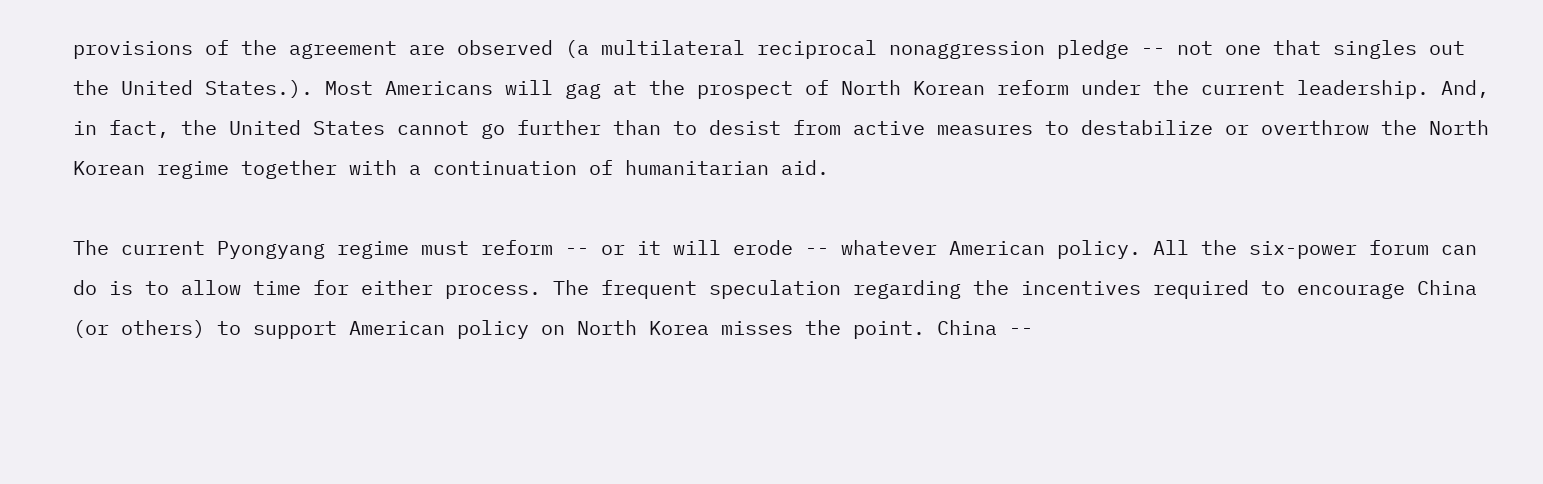provisions of the agreement are observed (a multilateral reciprocal nonaggression pledge -- not one that singles out the United States.). Most Americans will gag at the prospect of North Korean reform under the current leadership. And, in fact, the United States cannot go further than to desist from active measures to destabilize or overthrow the North Korean regime together with a continuation of humanitarian aid.

The current Pyongyang regime must reform -- or it will erode -- whatever American policy. All the six-power forum can do is to allow time for either process. The frequent speculation regarding the incentives required to encourage China (or others) to support American policy on North Korea misses the point. China --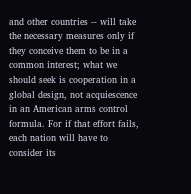and other countries -- will take the necessary measures only if they conceive them to be in a common interest; what we should seek is cooperation in a global design, not acquiescence in an American arms control formula. For if that effort fails, each nation will have to consider its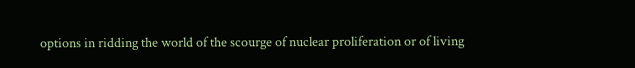options in ridding the world of the scourge of nuclear proliferation or of living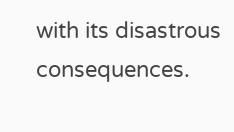with its disastrous consequences.